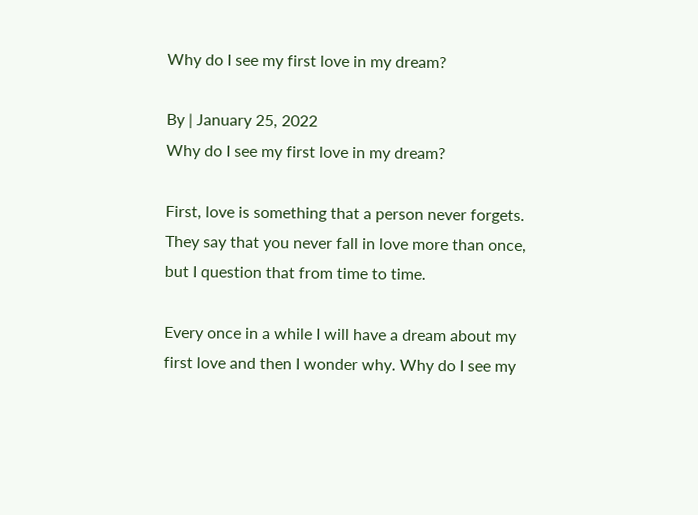Why do I see my first love in my dream?

By | January 25, 2022
Why do I see my first love in my dream?

First, love is something that a person never forgets. They say that you never fall in love more than once, but I question that from time to time.

Every once in a while I will have a dream about my first love and then I wonder why. Why do I see my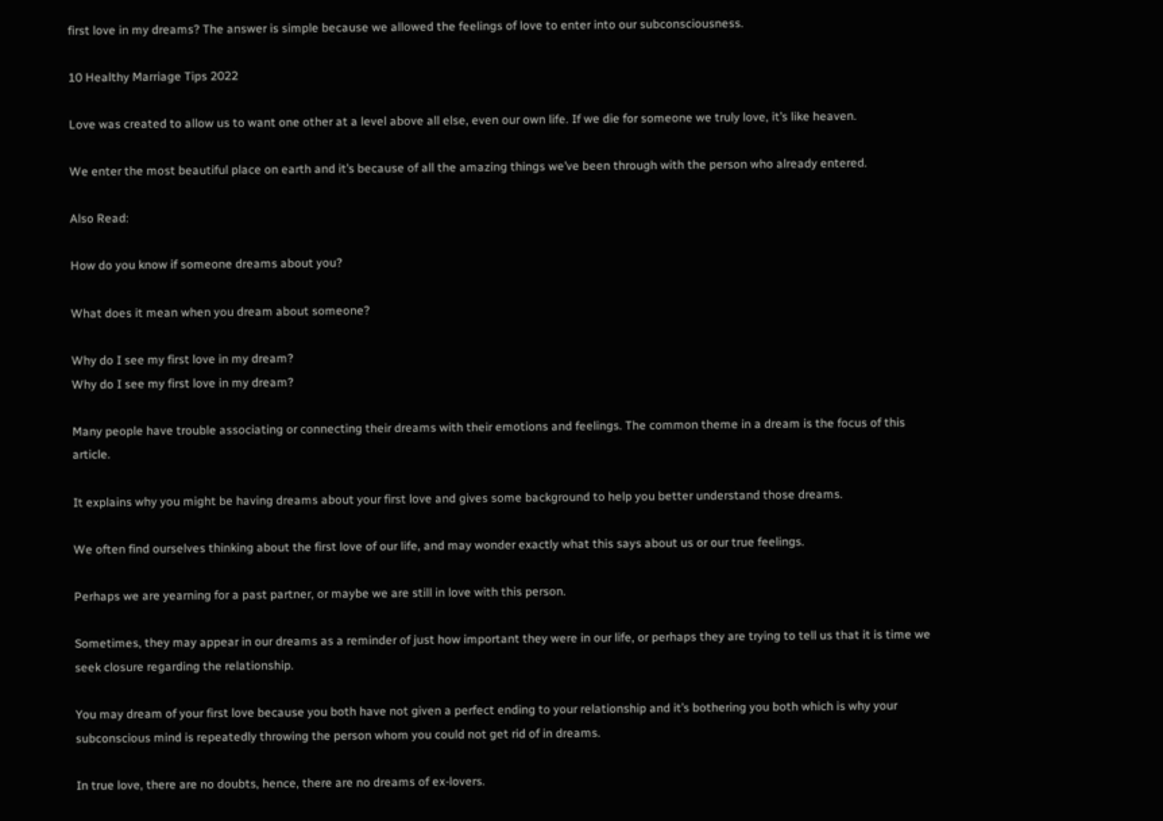first love in my dreams? The answer is simple because we allowed the feelings of love to enter into our subconsciousness.

10 Healthy Marriage Tips 2022

Love was created to allow us to want one other at a level above all else, even our own life. If we die for someone we truly love, it’s like heaven.

We enter the most beautiful place on earth and it’s because of all the amazing things we’ve been through with the person who already entered.

Also Read:

How do you know if someone dreams about you?

What does it mean when you dream about someone?

Why do I see my first love in my dream?
Why do I see my first love in my dream?

Many people have trouble associating or connecting their dreams with their emotions and feelings. The common theme in a dream is the focus of this article.

It explains why you might be having dreams about your first love and gives some background to help you better understand those dreams.

We often find ourselves thinking about the first love of our life, and may wonder exactly what this says about us or our true feelings.

Perhaps we are yearning for a past partner, or maybe we are still in love with this person.

Sometimes, they may appear in our dreams as a reminder of just how important they were in our life, or perhaps they are trying to tell us that it is time we seek closure regarding the relationship.

You may dream of your first love because you both have not given a perfect ending to your relationship and it’s bothering you both which is why your subconscious mind is repeatedly throwing the person whom you could not get rid of in dreams.

In true love, there are no doubts, hence, there are no dreams of ex-lovers.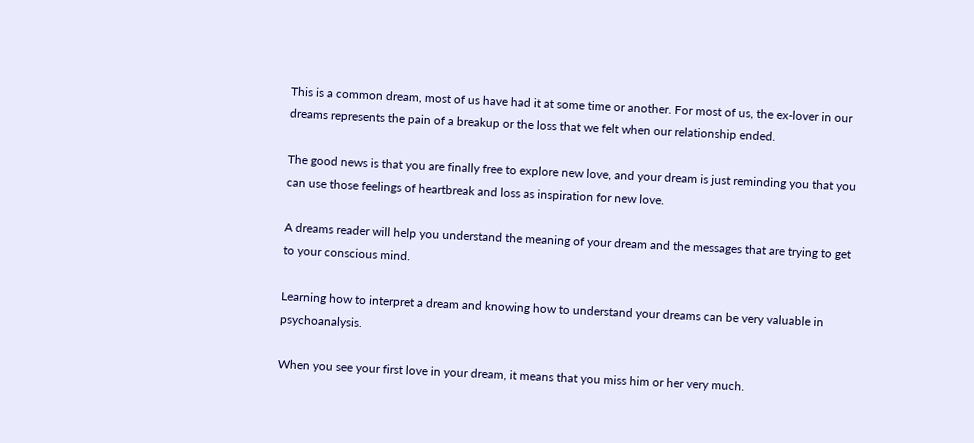This is a common dream, most of us have had it at some time or another. For most of us, the ex-lover in our dreams represents the pain of a breakup or the loss that we felt when our relationship ended.

The good news is that you are finally free to explore new love, and your dream is just reminding you that you can use those feelings of heartbreak and loss as inspiration for new love.

A dreams reader will help you understand the meaning of your dream and the messages that are trying to get to your conscious mind.

Learning how to interpret a dream and knowing how to understand your dreams can be very valuable in psychoanalysis.

When you see your first love in your dream, it means that you miss him or her very much.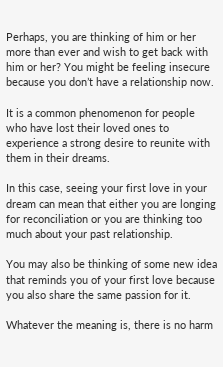Perhaps, you are thinking of him or her more than ever and wish to get back with him or her? You might be feeling insecure because you don’t have a relationship now.

It is a common phenomenon for people who have lost their loved ones to experience a strong desire to reunite with them in their dreams.

In this case, seeing your first love in your dream can mean that either you are longing for reconciliation or you are thinking too much about your past relationship.

You may also be thinking of some new idea that reminds you of your first love because you also share the same passion for it.

Whatever the meaning is, there is no harm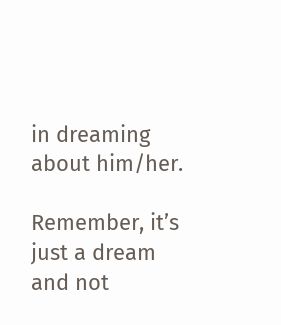in dreaming about him/her.

Remember, it’s just a dream and not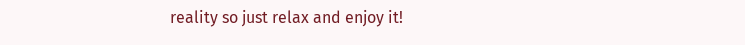reality so just relax and enjoy it!